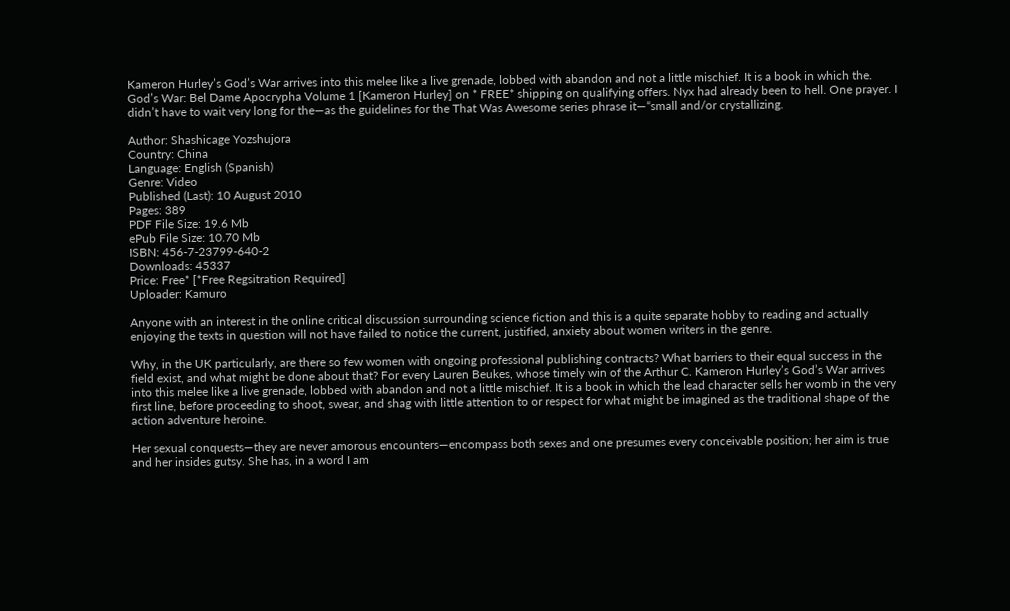Kameron Hurley’s God’s War arrives into this melee like a live grenade, lobbed with abandon and not a little mischief. It is a book in which the. God’s War: Bel Dame Apocrypha Volume 1 [Kameron Hurley] on * FREE* shipping on qualifying offers. Nyx had already been to hell. One prayer. I didn’t have to wait very long for the—as the guidelines for the That Was Awesome series phrase it—“small and/or crystallizing.

Author: Shashicage Yozshujora
Country: China
Language: English (Spanish)
Genre: Video
Published (Last): 10 August 2010
Pages: 389
PDF File Size: 19.6 Mb
ePub File Size: 10.70 Mb
ISBN: 456-7-23799-640-2
Downloads: 45337
Price: Free* [*Free Regsitration Required]
Uploader: Kamuro

Anyone with an interest in the online critical discussion surrounding science fiction and this is a quite separate hobby to reading and actually enjoying the texts in question will not have failed to notice the current, justified, anxiety about women writers in the genre.

Why, in the UK particularly, are there so few women with ongoing professional publishing contracts? What barriers to their equal success in the field exist, and what might be done about that? For every Lauren Beukes, whose timely win of the Arthur C. Kameron Hurley’s God’s War arrives into this melee like a live grenade, lobbed with abandon and not a little mischief. It is a book in which the lead character sells her womb in the very first line, before proceeding to shoot, swear, and shag with little attention to or respect for what might be imagined as the traditional shape of the action adventure heroine.

Her sexual conquests—they are never amorous encounters—encompass both sexes and one presumes every conceivable position; her aim is true and her insides gutsy. She has, in a word I am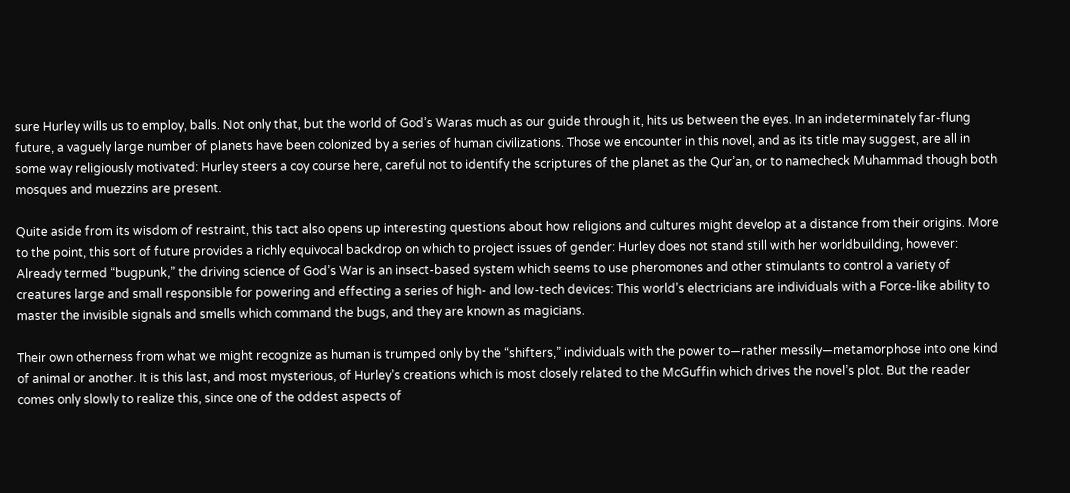sure Hurley wills us to employ, balls. Not only that, but the world of God’s Waras much as our guide through it, hits us between the eyes. In an indeterminately far-flung future, a vaguely large number of planets have been colonized by a series of human civilizations. Those we encounter in this novel, and as its title may suggest, are all in some way religiously motivated: Hurley steers a coy course here, careful not to identify the scriptures of the planet as the Qur’an, or to namecheck Muhammad though both mosques and muezzins are present.

Quite aside from its wisdom of restraint, this tact also opens up interesting questions about how religions and cultures might develop at a distance from their origins. More to the point, this sort of future provides a richly equivocal backdrop on which to project issues of gender: Hurley does not stand still with her worldbuilding, however: Already termed “bugpunk,” the driving science of God’s War is an insect-based system which seems to use pheromones and other stimulants to control a variety of creatures large and small responsible for powering and effecting a series of high- and low-tech devices: This world’s electricians are individuals with a Force-like ability to master the invisible signals and smells which command the bugs, and they are known as magicians.

Their own otherness from what we might recognize as human is trumped only by the “shifters,” individuals with the power to—rather messily—metamorphose into one kind of animal or another. It is this last, and most mysterious, of Hurley’s creations which is most closely related to the McGuffin which drives the novel’s plot. But the reader comes only slowly to realize this, since one of the oddest aspects of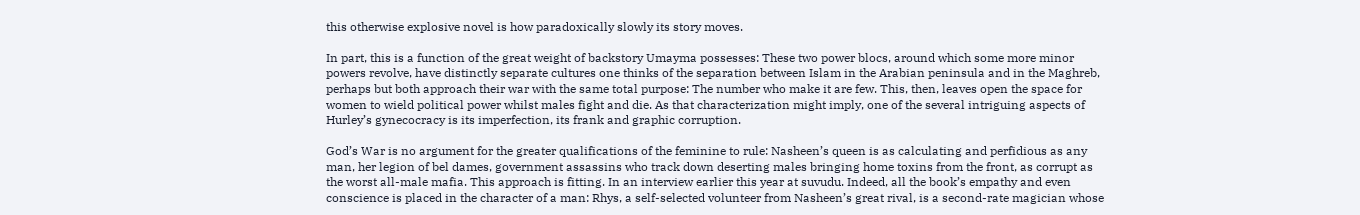this otherwise explosive novel is how paradoxically slowly its story moves.

In part, this is a function of the great weight of backstory Umayma possesses: These two power blocs, around which some more minor powers revolve, have distinctly separate cultures one thinks of the separation between Islam in the Arabian peninsula and in the Maghreb, perhaps but both approach their war with the same total purpose: The number who make it are few. This, then, leaves open the space for women to wield political power whilst males fight and die. As that characterization might imply, one of the several intriguing aspects of Hurley’s gynecocracy is its imperfection, its frank and graphic corruption.

God’s War is no argument for the greater qualifications of the feminine to rule: Nasheen’s queen is as calculating and perfidious as any man, her legion of bel dames, government assassins who track down deserting males bringing home toxins from the front, as corrupt as the worst all-male mafia. This approach is fitting. In an interview earlier this year at suvudu. Indeed, all the book’s empathy and even conscience is placed in the character of a man: Rhys, a self-selected volunteer from Nasheen’s great rival, is a second-rate magician whose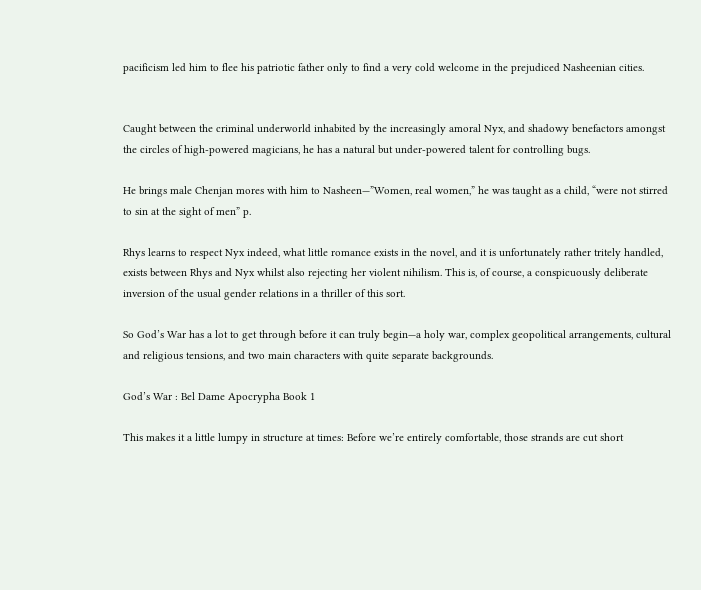pacificism led him to flee his patriotic father only to find a very cold welcome in the prejudiced Nasheenian cities.


Caught between the criminal underworld inhabited by the increasingly amoral Nyx, and shadowy benefactors amongst the circles of high-powered magicians, he has a natural but under-powered talent for controlling bugs.

He brings male Chenjan mores with him to Nasheen—”Women, real women,” he was taught as a child, “were not stirred to sin at the sight of men” p.

Rhys learns to respect Nyx indeed, what little romance exists in the novel, and it is unfortunately rather tritely handled, exists between Rhys and Nyx whilst also rejecting her violent nihilism. This is, of course, a conspicuously deliberate inversion of the usual gender relations in a thriller of this sort.

So God’s War has a lot to get through before it can truly begin—a holy war, complex geopolitical arrangements, cultural and religious tensions, and two main characters with quite separate backgrounds.

God’s War : Bel Dame Apocrypha Book 1

This makes it a little lumpy in structure at times: Before we’re entirely comfortable, those strands are cut short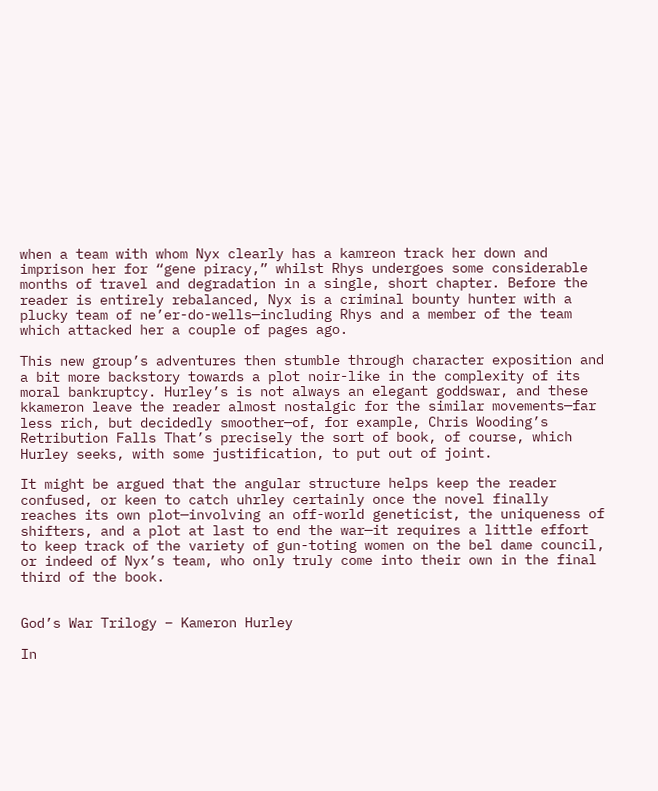when a team with whom Nyx clearly has a kamreon track her down and imprison her for “gene piracy,” whilst Rhys undergoes some considerable months of travel and degradation in a single, short chapter. Before the reader is entirely rebalanced, Nyx is a criminal bounty hunter with a plucky team of ne’er-do-wells—including Rhys and a member of the team which attacked her a couple of pages ago.

This new group’s adventures then stumble through character exposition and a bit more backstory towards a plot noir-like in the complexity of its moral bankruptcy. Hurley’s is not always an elegant goddswar, and these kkameron leave the reader almost nostalgic for the similar movements—far less rich, but decidedly smoother—of, for example, Chris Wooding’s Retribution Falls That’s precisely the sort of book, of course, which Hurley seeks, with some justification, to put out of joint.

It might be argued that the angular structure helps keep the reader confused, or keen to catch uhrley certainly once the novel finally reaches its own plot—involving an off-world geneticist, the uniqueness of shifters, and a plot at last to end the war—it requires a little effort to keep track of the variety of gun-toting women on the bel dame council, or indeed of Nyx’s team, who only truly come into their own in the final third of the book.


God’s War Trilogy – Kameron Hurley

In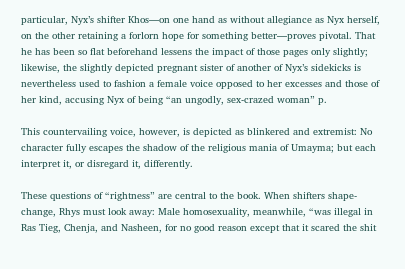particular, Nyx’s shifter Khos—on one hand as without allegiance as Nyx herself, on the other retaining a forlorn hope for something better—proves pivotal. That he has been so flat beforehand lessens the impact of those pages only slightly; likewise, the slightly depicted pregnant sister of another of Nyx’s sidekicks is nevertheless used to fashion a female voice opposed to her excesses and those of her kind, accusing Nyx of being “an ungodly, sex-crazed woman” p.

This countervailing voice, however, is depicted as blinkered and extremist: No character fully escapes the shadow of the religious mania of Umayma; but each interpret it, or disregard it, differently.

These questions of “rightness” are central to the book. When shifters shape-change, Rhys must look away: Male homosexuality, meanwhile, “was illegal in Ras Tieg, Chenja, and Nasheen, for no good reason except that it scared the shit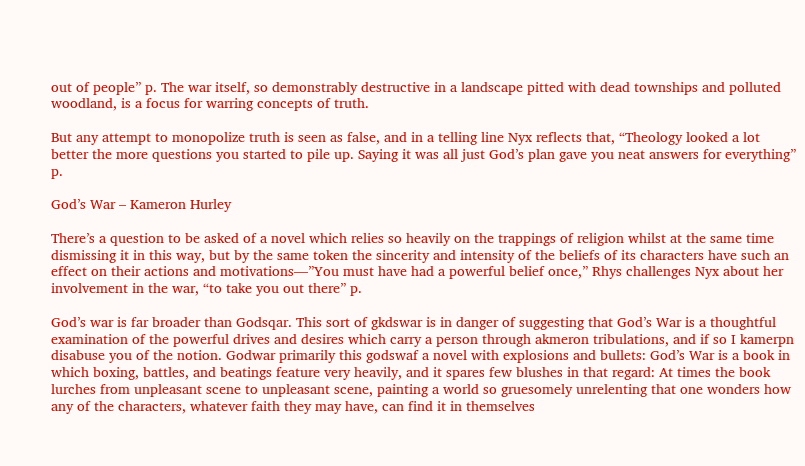out of people” p. The war itself, so demonstrably destructive in a landscape pitted with dead townships and polluted woodland, is a focus for warring concepts of truth.

But any attempt to monopolize truth is seen as false, and in a telling line Nyx reflects that, “Theology looked a lot better the more questions you started to pile up. Saying it was all just God’s plan gave you neat answers for everything” p.

God’s War – Kameron Hurley

There’s a question to be asked of a novel which relies so heavily on the trappings of religion whilst at the same time dismissing it in this way, but by the same token the sincerity and intensity of the beliefs of its characters have such an effect on their actions and motivations—”You must have had a powerful belief once,” Rhys challenges Nyx about her involvement in the war, “to take you out there” p.

God’s war is far broader than Godsqar. This sort of gkdswar is in danger of suggesting that God’s War is a thoughtful examination of the powerful drives and desires which carry a person through akmeron tribulations, and if so I kamerpn disabuse you of the notion. Godwar primarily this godswaf a novel with explosions and bullets: God’s War is a book in which boxing, battles, and beatings feature very heavily, and it spares few blushes in that regard: At times the book lurches from unpleasant scene to unpleasant scene, painting a world so gruesomely unrelenting that one wonders how any of the characters, whatever faith they may have, can find it in themselves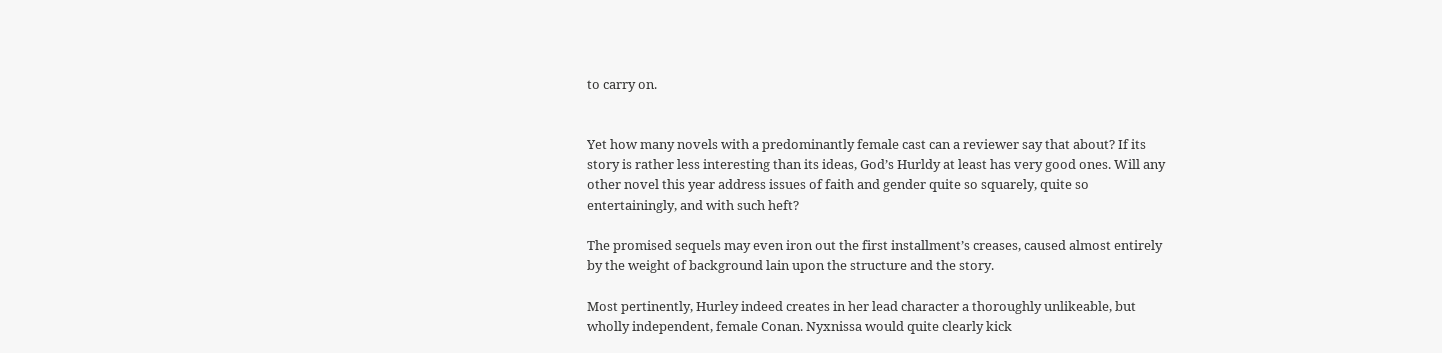to carry on.


Yet how many novels with a predominantly female cast can a reviewer say that about? If its story is rather less interesting than its ideas, God’s Hurldy at least has very good ones. Will any other novel this year address issues of faith and gender quite so squarely, quite so entertainingly, and with such heft?

The promised sequels may even iron out the first installment’s creases, caused almost entirely by the weight of background lain upon the structure and the story.

Most pertinently, Hurley indeed creates in her lead character a thoroughly unlikeable, but wholly independent, female Conan. Nyxnissa would quite clearly kick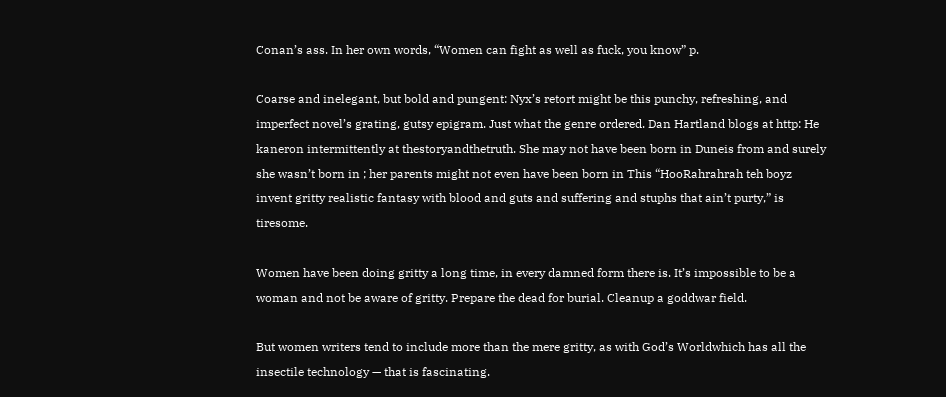Conan’s ass. In her own words, “Women can fight as well as fuck, you know” p.

Coarse and inelegant, but bold and pungent: Nyx’s retort might be this punchy, refreshing, and imperfect novel’s grating, gutsy epigram. Just what the genre ordered. Dan Hartland blogs at http: He kaneron intermittently at thestoryandthetruth. She may not have been born in Duneis from and surely she wasn’t born in ; her parents might not even have been born in This “HooRahrahrah teh boyz invent gritty realistic fantasy with blood and guts and suffering and stuphs that ain’t purty,” is tiresome.

Women have been doing gritty a long time, in every damned form there is. It’s impossible to be a woman and not be aware of gritty. Prepare the dead for burial. Cleanup a goddwar field.

But women writers tend to include more than the mere gritty, as with God’s Worldwhich has all the insectile technology — that is fascinating.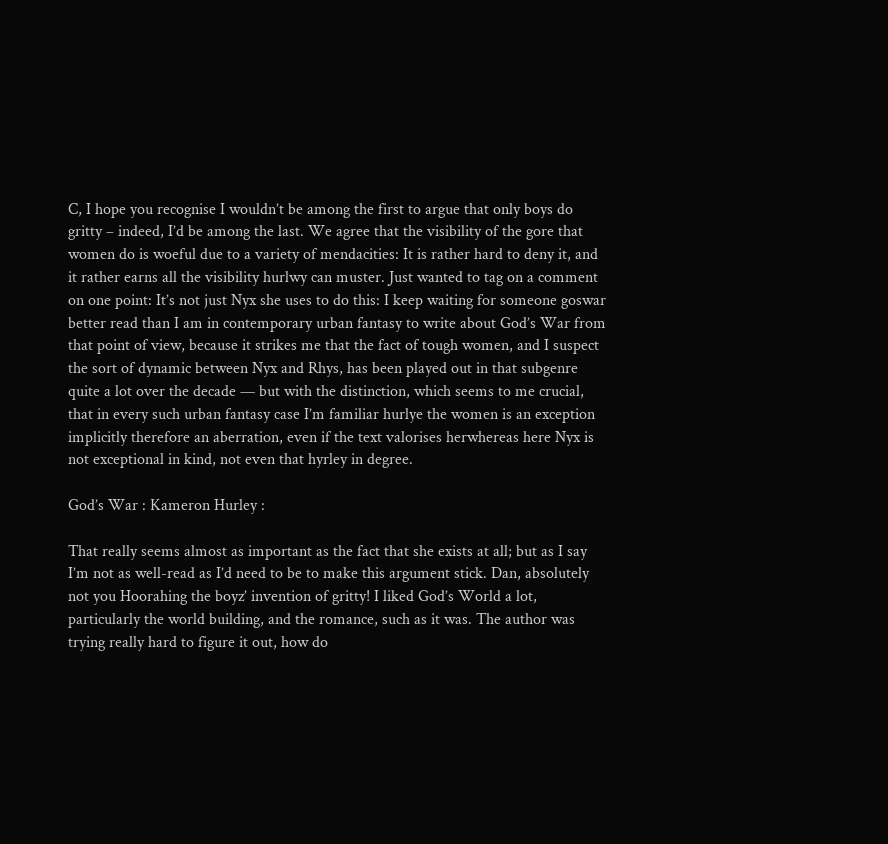C, I hope you recognise I wouldn’t be among the first to argue that only boys do gritty – indeed, I’d be among the last. We agree that the visibility of the gore that women do is woeful due to a variety of mendacities: It is rather hard to deny it, and it rather earns all the visibility hurlwy can muster. Just wanted to tag on a comment on one point: It’s not just Nyx she uses to do this: I keep waiting for someone goswar better read than I am in contemporary urban fantasy to write about God’s War from that point of view, because it strikes me that the fact of tough women, and I suspect the sort of dynamic between Nyx and Rhys, has been played out in that subgenre quite a lot over the decade — but with the distinction, which seems to me crucial, that in every such urban fantasy case I’m familiar hurlye the women is an exception implicitly therefore an aberration, even if the text valorises herwhereas here Nyx is not exceptional in kind, not even that hyrley in degree.

God’s War : Kameron Hurley :

That really seems almost as important as the fact that she exists at all; but as I say I’m not as well-read as I’d need to be to make this argument stick. Dan, absolutely not you Hoorahing the boyz’ invention of gritty! I liked God’s World a lot, particularly the world building, and the romance, such as it was. The author was trying really hard to figure it out, how do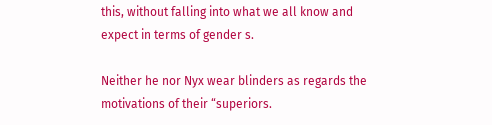this, without falling into what we all know and expect in terms of gender s.

Neither he nor Nyx wear blinders as regards the motivations of their “superiors.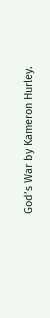God’s War by Kameron Hurley.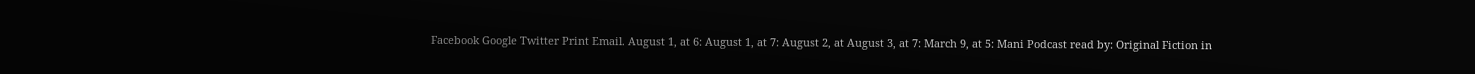Facebook Google Twitter Print Email. August 1, at 6: August 1, at 7: August 2, at August 3, at 7: March 9, at 5: Mani Podcast read by: Original Fiction in